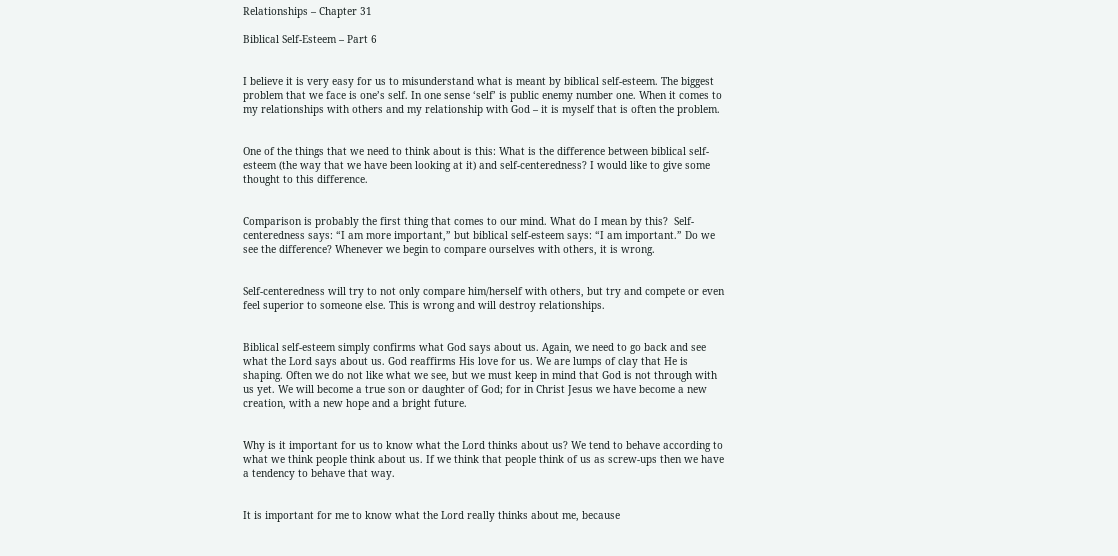Relationships – Chapter 31

Biblical Self-Esteem – Part 6


I believe it is very easy for us to misunderstand what is meant by biblical self-esteem. The biggest problem that we face is one’s self. In one sense ‘self’ is public enemy number one. When it comes to my relationships with others and my relationship with God – it is myself that is often the problem.


One of the things that we need to think about is this: What is the difference between biblical self-esteem (the way that we have been looking at it) and self-centeredness? I would like to give some thought to this difference.


Comparison is probably the first thing that comes to our mind. What do I mean by this?  Self-centeredness says: “I am more important,” but biblical self-esteem says: “I am important.” Do we see the difference? Whenever we begin to compare ourselves with others, it is wrong.


Self-centeredness will try to not only compare him/herself with others, but try and compete or even feel superior to someone else. This is wrong and will destroy relationships.


Biblical self-esteem simply confirms what God says about us. Again, we need to go back and see what the Lord says about us. God reaffirms His love for us. We are lumps of clay that He is shaping. Often we do not like what we see, but we must keep in mind that God is not through with us yet. We will become a true son or daughter of God; for in Christ Jesus we have become a new creation, with a new hope and a bright future.


Why is it important for us to know what the Lord thinks about us? We tend to behave according to what we think people think about us. If we think that people think of us as screw-ups then we have a tendency to behave that way.


It is important for me to know what the Lord really thinks about me, because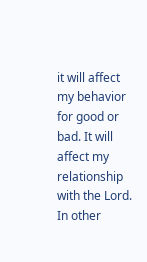it will affect my behavior for good or bad. It will affect my relationship with the Lord. In other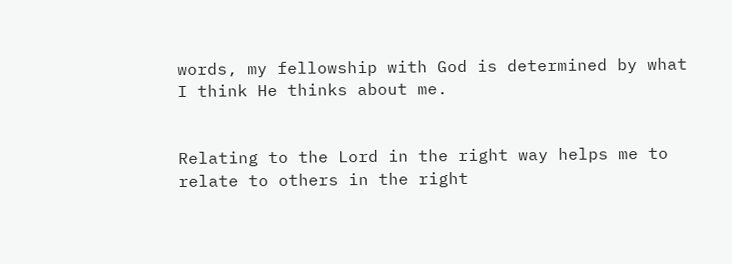words, my fellowship with God is determined by what I think He thinks about me.


Relating to the Lord in the right way helps me to relate to others in the right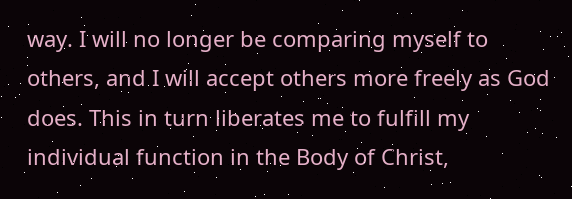way. I will no longer be comparing myself to others, and I will accept others more freely as God does. This in turn liberates me to fulfill my individual function in the Body of Christ,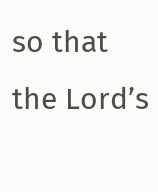so that the Lord’s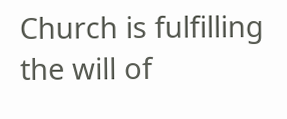Church is fulfilling the will of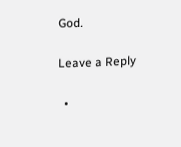God.

Leave a Reply

  •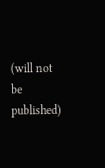(will not be published)